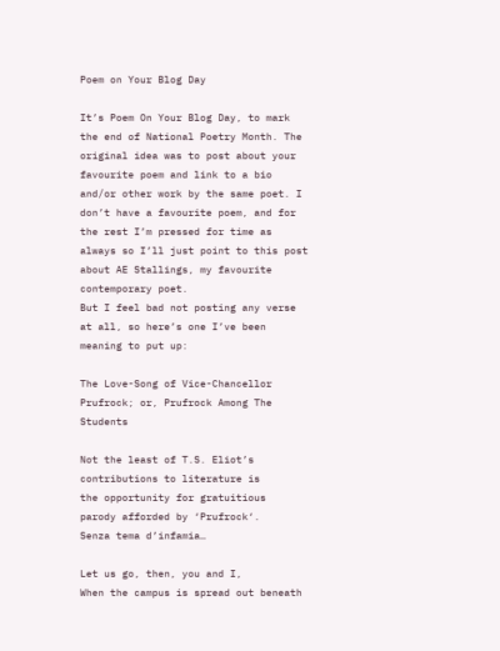Poem on Your Blog Day

It’s Poem On Your Blog Day, to mark the end of National Poetry Month. The original idea was to post about your favourite poem and link to a bio and/or other work by the same poet. I don’t have a favourite poem, and for the rest I’m pressed for time as always so I’ll just point to this post about AE Stallings, my favourite contemporary poet.
But I feel bad not posting any verse at all, so here’s one I’ve been meaning to put up:

The Love-Song of Vice-Chancellor Prufrock; or, Prufrock Among The Students

Not the least of T.S. Eliot’s
contributions to literature is
the opportunity for gratuitious
parody afforded by ‘Prufrock‘.
Senza tema d’infamia…

Let us go, then, you and I,
When the campus is spread out beneath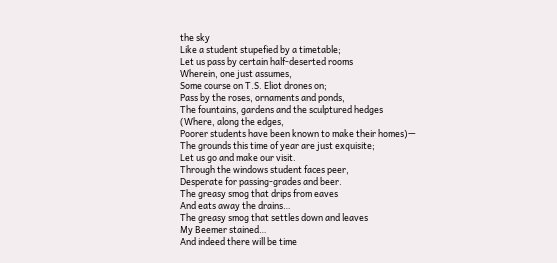the sky
Like a student stupefied by a timetable;
Let us pass by certain half-deserted rooms
Wherein, one just assumes,
Some course on T.S. Eliot drones on;
Pass by the roses, ornaments and ponds,
The fountains, gardens and the sculptured hedges
(Where, along the edges,
Poorer students have been known to make their homes)—
The grounds this time of year are just exquisite;
Let us go and make our visit.
Through the windows student faces peer,
Desperate for passing-grades and beer.
The greasy smog that drips from eaves
And eats away the drains…
The greasy smog that settles down and leaves
My Beemer stained…
And indeed there will be time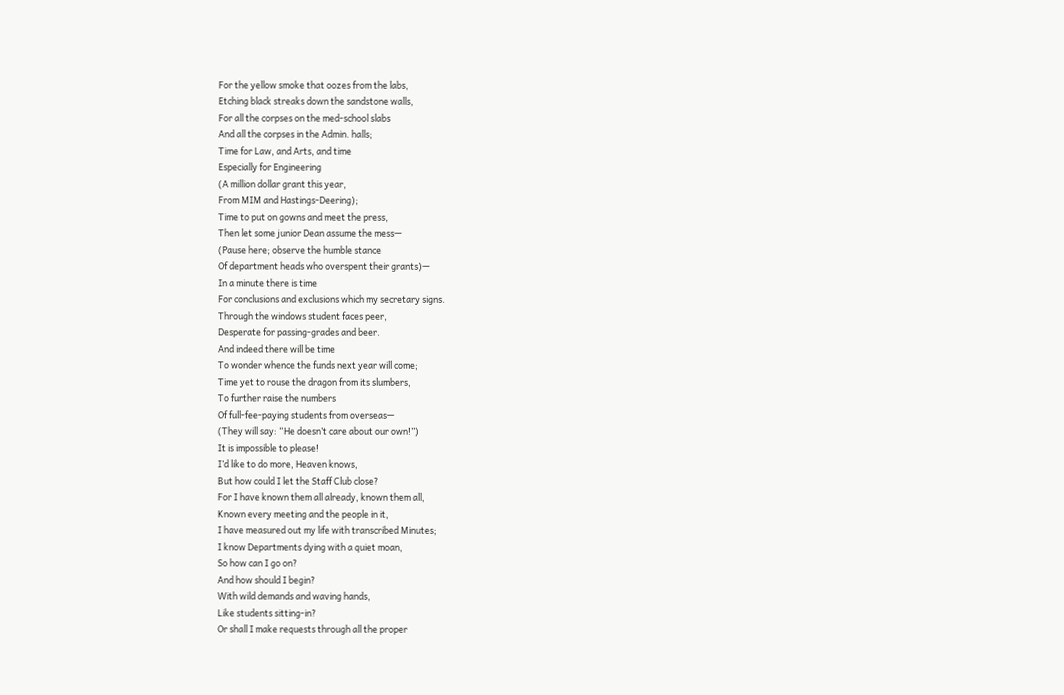For the yellow smoke that oozes from the labs,
Etching black streaks down the sandstone walls,
For all the corpses on the med-school slabs
And all the corpses in the Admin. halls;
Time for Law, and Arts, and time
Especially for Engineering
(A million dollar grant this year,
From MIM and Hastings-Deering);
Time to put on gowns and meet the press,
Then let some junior Dean assume the mess—
(Pause here; observe the humble stance
Of department heads who overspent their grants)—
In a minute there is time
For conclusions and exclusions which my secretary signs.
Through the windows student faces peer,
Desperate for passing-grades and beer.
And indeed there will be time
To wonder whence the funds next year will come;
Time yet to rouse the dragon from its slumbers,
To further raise the numbers
Of full-fee-paying students from overseas—
(They will say: “He doesn’t care about our own!”)
It is impossible to please!
I’d like to do more, Heaven knows,
But how could I let the Staff Club close?
For I have known them all already, known them all,
Known every meeting and the people in it,
I have measured out my life with transcribed Minutes;
I know Departments dying with a quiet moan,
So how can I go on?
And how should I begin?
With wild demands and waving hands,
Like students sitting-in?
Or shall I make requests through all the proper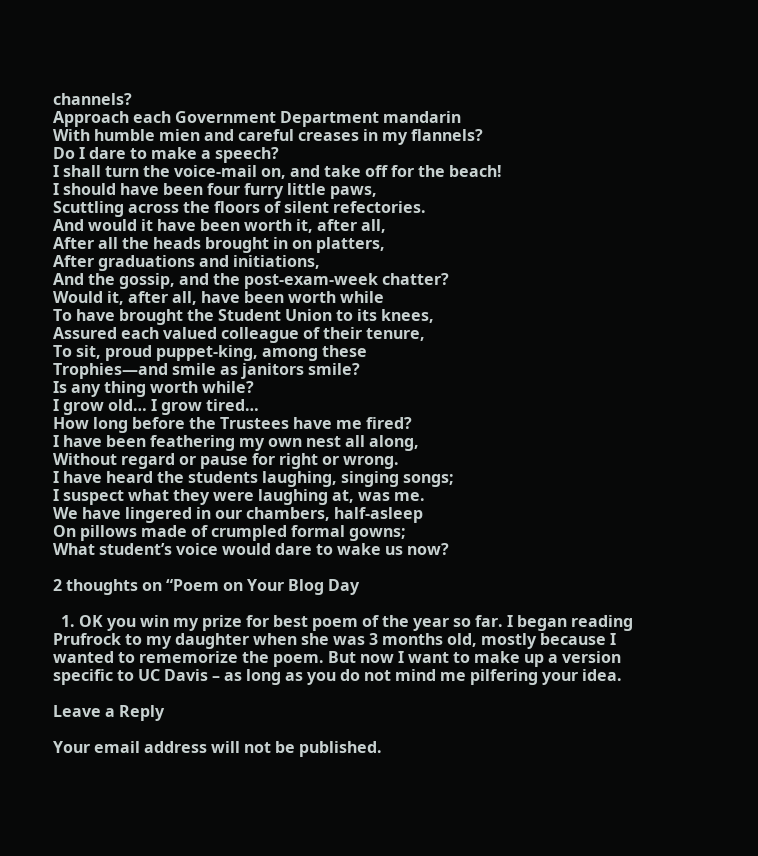channels?
Approach each Government Department mandarin
With humble mien and careful creases in my flannels?
Do I dare to make a speech?
I shall turn the voice-mail on, and take off for the beach!
I should have been four furry little paws,
Scuttling across the floors of silent refectories.
And would it have been worth it, after all,
After all the heads brought in on platters,
After graduations and initiations,
And the gossip, and the post-exam-week chatter?
Would it, after all, have been worth while
To have brought the Student Union to its knees,
Assured each valued colleague of their tenure,
To sit, proud puppet-king, among these
Trophies—and smile as janitors smile?
Is any thing worth while?
I grow old… I grow tired…
How long before the Trustees have me fired?
I have been feathering my own nest all along,
Without regard or pause for right or wrong.
I have heard the students laughing, singing songs;
I suspect what they were laughing at, was me.
We have lingered in our chambers, half-asleep
On pillows made of crumpled formal gowns;
What student’s voice would dare to wake us now?

2 thoughts on “Poem on Your Blog Day

  1. OK you win my prize for best poem of the year so far. I began reading Prufrock to my daughter when she was 3 months old, mostly because I wanted to rememorize the poem. But now I want to make up a version specific to UC Davis – as long as you do not mind me pilfering your idea.

Leave a Reply

Your email address will not be published.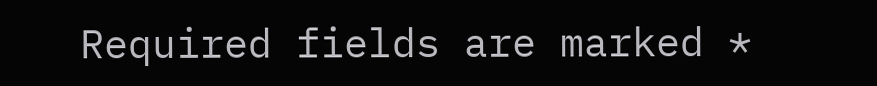Required fields are marked *